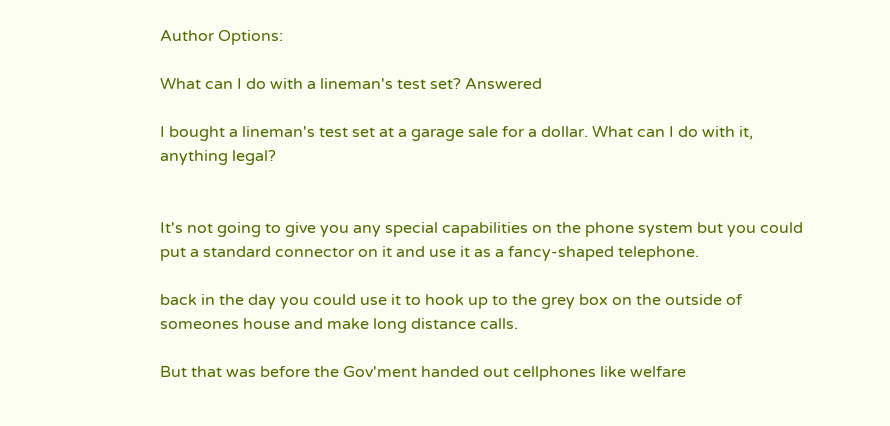Author Options:

What can I do with a lineman's test set? Answered

I bought a lineman's test set at a garage sale for a dollar. What can I do with it, anything legal?


It's not going to give you any special capabilities on the phone system but you could put a standard connector on it and use it as a fancy-shaped telephone.

back in the day you could use it to hook up to the grey box on the outside of someones house and make long distance calls.

But that was before the Gov'ment handed out cellphones like welfare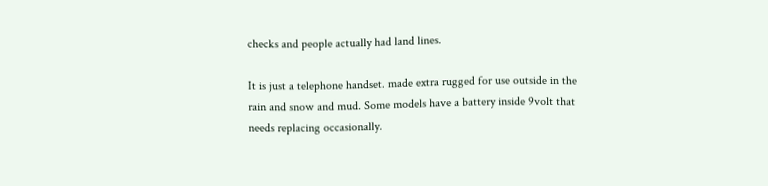checks and people actually had land lines.

It is just a telephone handset. made extra rugged for use outside in the rain and snow and mud. Some models have a battery inside 9volt that needs replacing occasionally.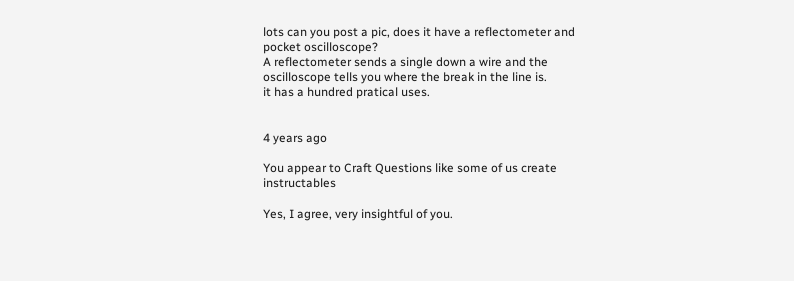lots can you post a pic, does it have a reflectometer and pocket oscilloscope?
A reflectometer sends a single down a wire and the oscilloscope tells you where the break in the line is.
it has a hundred pratical uses.


4 years ago

You appear to Craft Questions like some of us create instructables

Yes, I agree, very insightful of you.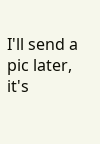I'll send a pic later, it's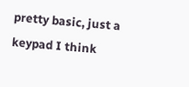pretty basic, just a keypad I think